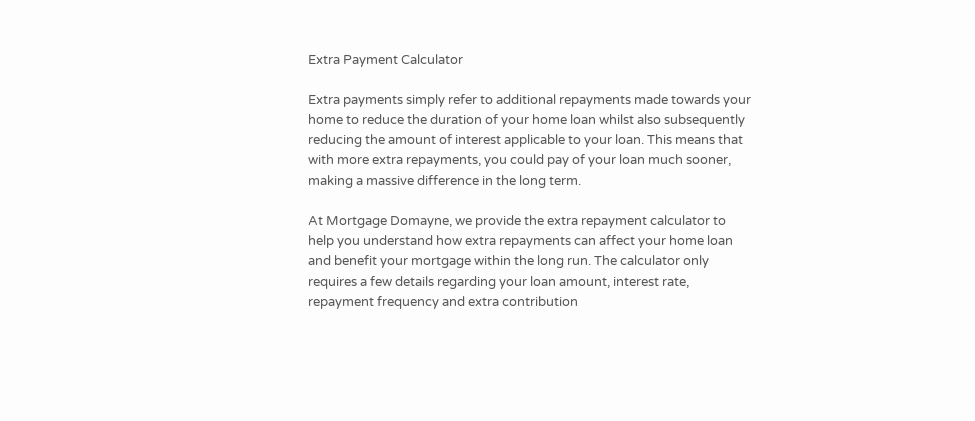Extra Payment Calculator

Extra payments simply refer to additional repayments made towards your home to reduce the duration of your home loan whilst also subsequently reducing the amount of interest applicable to your loan. This means that with more extra repayments, you could pay of your loan much sooner, making a massive difference in the long term.

At Mortgage Domayne, we provide the extra repayment calculator to help you understand how extra repayments can affect your home loan and benefit your mortgage within the long run. The calculator only requires a few details regarding your loan amount, interest rate, repayment frequency and extra contribution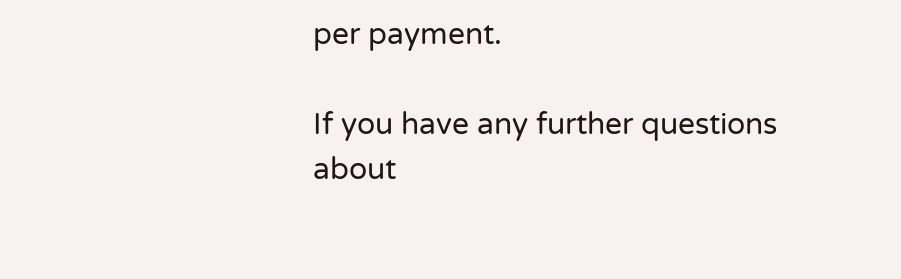per payment.

If you have any further questions about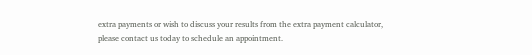extra payments or wish to discuss your results from the extra payment calculator, please contact us today to schedule an appointment.